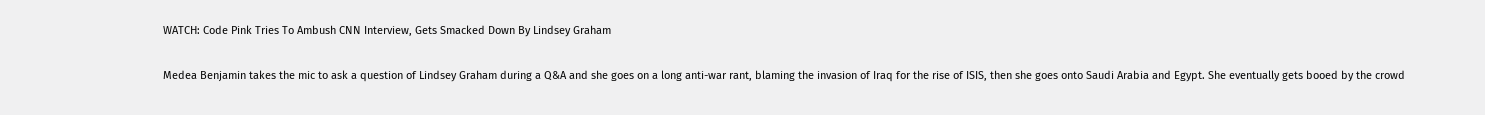WATCH: Code Pink Tries To Ambush CNN Interview, Gets Smacked Down By Lindsey Graham

Medea Benjamin takes the mic to ask a question of Lindsey Graham during a Q&A and she goes on a long anti-war rant, blaming the invasion of Iraq for the rise of ISIS, then she goes onto Saudi Arabia and Egypt. She eventually gets booed by the crowd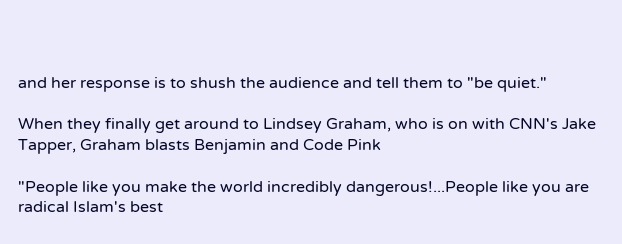and her response is to shush the audience and tell them to "be quiet."

When they finally get around to Lindsey Graham, who is on with CNN's Jake Tapper, Graham blasts Benjamin and Code Pink

"People like you make the world incredibly dangerous!...People like you are radical Islam's best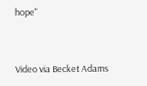hope"


Video via Becket Adams